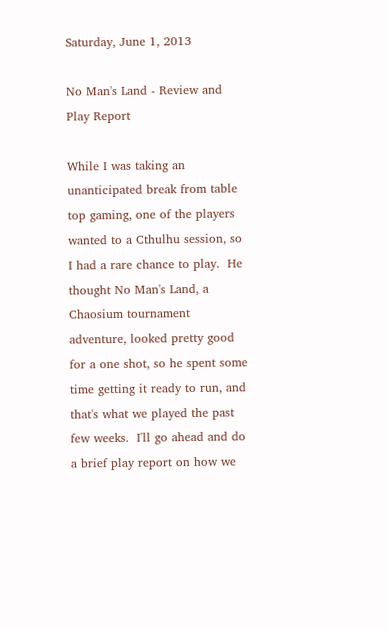Saturday, June 1, 2013

No Man's Land - Review and Play Report

While I was taking an unanticipated break from table top gaming, one of the players wanted to a Cthulhu session, so I had a rare chance to play.  He thought No Man's Land, a Chaosium tournament adventure, looked pretty good for a one shot, so he spent some time getting it ready to run, and that's what we played the past few weeks.  I'll go ahead and do a brief play report on how we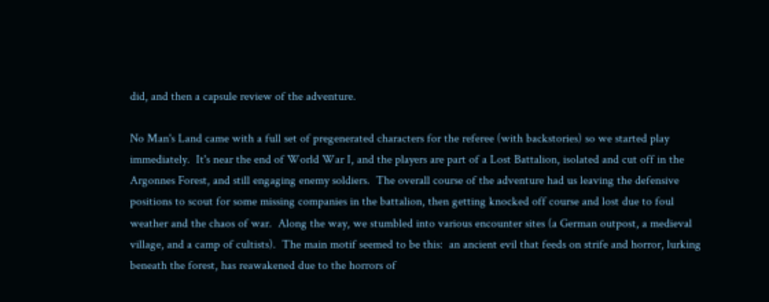did, and then a capsule review of the adventure.

No Man's Land came with a full set of pregenerated characters for the referee (with backstories) so we started play immediately.  It's near the end of World War I, and the players are part of a Lost Battalion, isolated and cut off in the Argonnes Forest, and still engaging enemy soldiers.  The overall course of the adventure had us leaving the defensive positions to scout for some missing companies in the battalion, then getting knocked off course and lost due to foul weather and the chaos of war.  Along the way, we stumbled into various encounter sites (a German outpost, a medieval village, and a camp of cultists).  The main motif seemed to be this:  an ancient evil that feeds on strife and horror, lurking beneath the forest, has reawakened due to the horrors of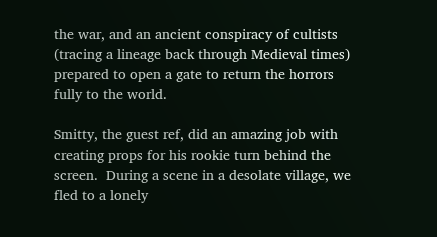the war, and an ancient conspiracy of cultists (tracing a lineage back through Medieval times) prepared to open a gate to return the horrors fully to the world.

Smitty, the guest ref, did an amazing job with creating props for his rookie turn behind the screen.  During a scene in a desolate village, we fled to a lonely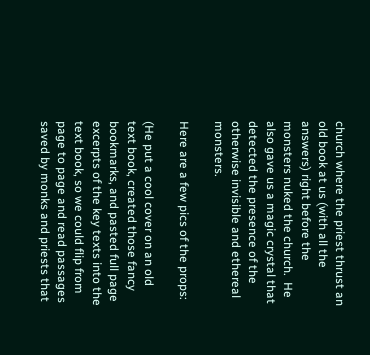church where the priest thrust an old book at us (with all the answers) right before the monsters nuked the church.  He also gave us a magic crystal that detected the presence of the otherwise invisible and ethereal monsters.

Here are a few pics of the props:

(He put a cool cover on an old text book, created those fancy bookmarks, and pasted full page excerpts of the key texts into the text book, so we could flip from page to page and read passages saved by monks and priests that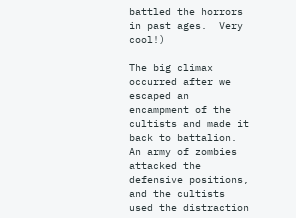battled the horrors in past ages.  Very cool!)

The big climax occurred after we escaped an encampment of the cultists and made it back to battalion.  An army of zombies attacked the defensive positions, and the cultists used the distraction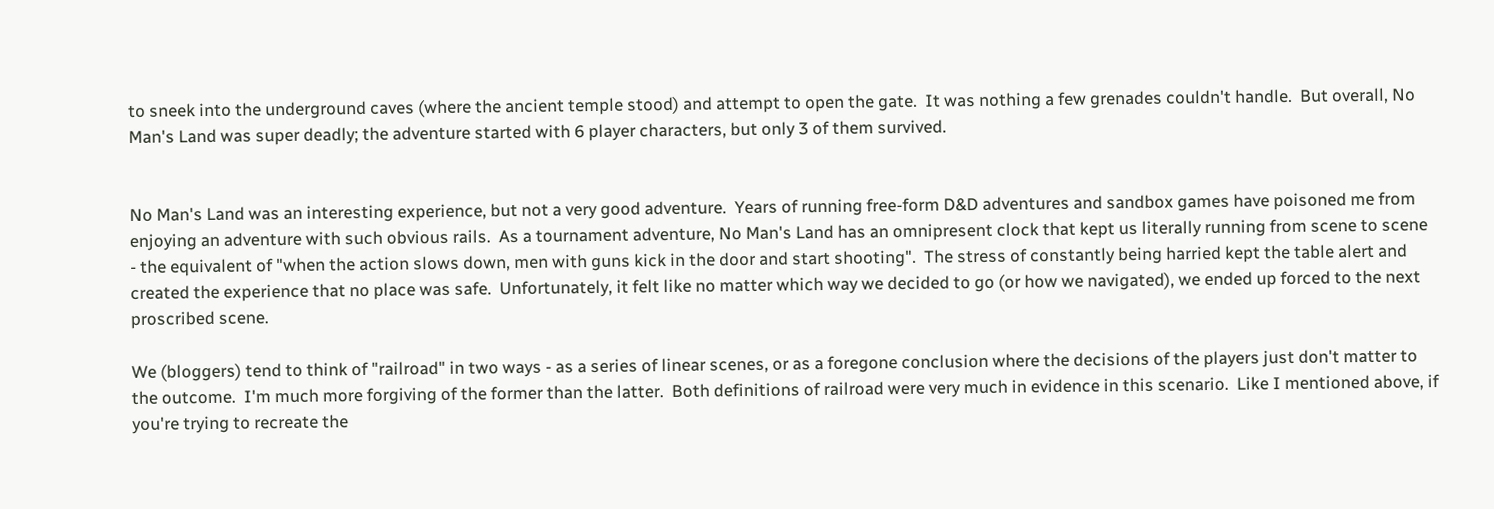to sneek into the underground caves (where the ancient temple stood) and attempt to open the gate.  It was nothing a few grenades couldn't handle.  But overall, No Man's Land was super deadly; the adventure started with 6 player characters, but only 3 of them survived.


No Man's Land was an interesting experience, but not a very good adventure.  Years of running free-form D&D adventures and sandbox games have poisoned me from enjoying an adventure with such obvious rails.  As a tournament adventure, No Man's Land has an omnipresent clock that kept us literally running from scene to scene - the equivalent of "when the action slows down, men with guns kick in the door and start shooting".  The stress of constantly being harried kept the table alert and created the experience that no place was safe.  Unfortunately, it felt like no matter which way we decided to go (or how we navigated), we ended up forced to the next proscribed scene.

We (bloggers) tend to think of "railroad" in two ways - as a series of linear scenes, or as a foregone conclusion where the decisions of the players just don't matter to the outcome.  I'm much more forgiving of the former than the latter.  Both definitions of railroad were very much in evidence in this scenario.  Like I mentioned above, if you're trying to recreate the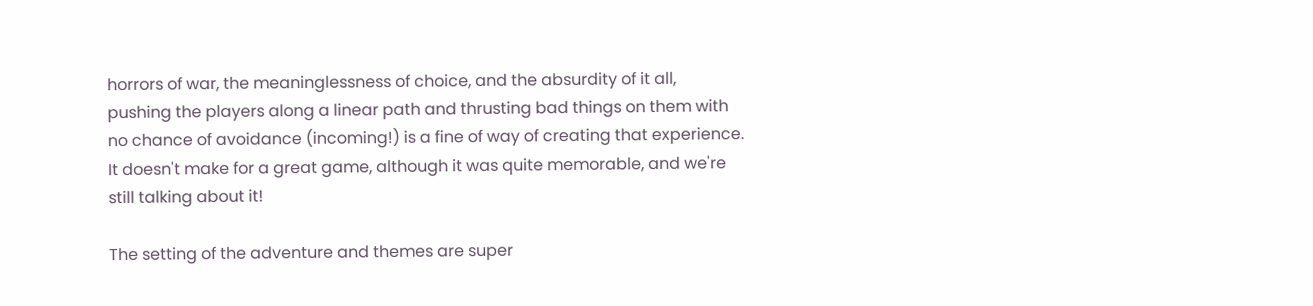horrors of war, the meaninglessness of choice, and the absurdity of it all, pushing the players along a linear path and thrusting bad things on them with no chance of avoidance (incoming!) is a fine of way of creating that experience.  It doesn't make for a great game, although it was quite memorable, and we're still talking about it!

The setting of the adventure and themes are super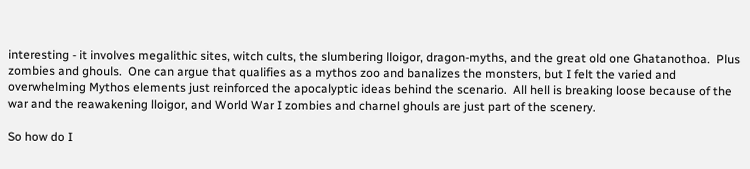interesting - it involves megalithic sites, witch cults, the slumbering lloigor, dragon-myths, and the great old one Ghatanothoa.  Plus zombies and ghouls.  One can argue that qualifies as a mythos zoo and banalizes the monsters, but I felt the varied and overwhelming Mythos elements just reinforced the apocalyptic ideas behind the scenario.  All hell is breaking loose because of the war and the reawakening lloigor, and World War I zombies and charnel ghouls are just part of the scenery.

So how do I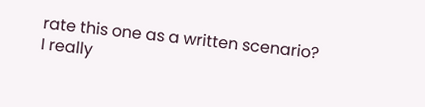rate this one as a written scenario?  I really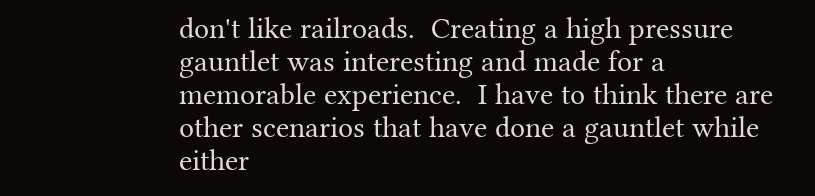don't like railroads.  Creating a high pressure gauntlet was interesting and made for a memorable experience.  I have to think there are other scenarios that have done a gauntlet while either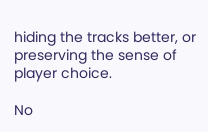hiding the tracks better, or preserving the sense of player choice.

No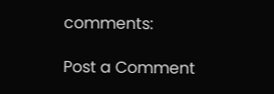comments:

Post a Comment